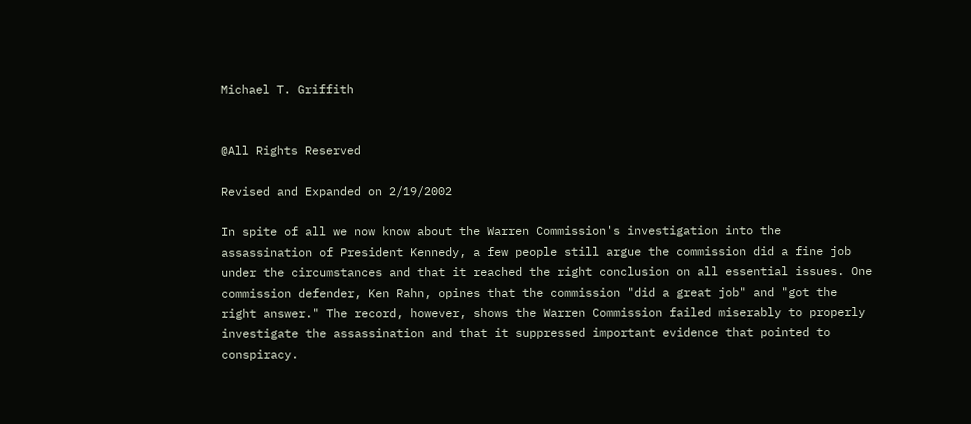Michael T. Griffith


@All Rights Reserved

Revised and Expanded on 2/19/2002

In spite of all we now know about the Warren Commission's investigation into the assassination of President Kennedy, a few people still argue the commission did a fine job under the circumstances and that it reached the right conclusion on all essential issues. One commission defender, Ken Rahn, opines that the commission "did a great job" and "got the right answer." The record, however, shows the Warren Commission failed miserably to properly investigate the assassination and that it suppressed important evidence that pointed to conspiracy.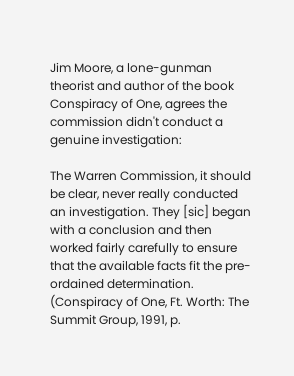Jim Moore, a lone-gunman theorist and author of the book Conspiracy of One, agrees the commission didn't conduct a genuine investigation:

The Warren Commission, it should be clear, never really conducted an investigation. They [sic] began with a conclusion and then worked fairly carefully to ensure that the available facts fit the pre-ordained determination. (Conspiracy of One, Ft. Worth: The Summit Group, 1991, p.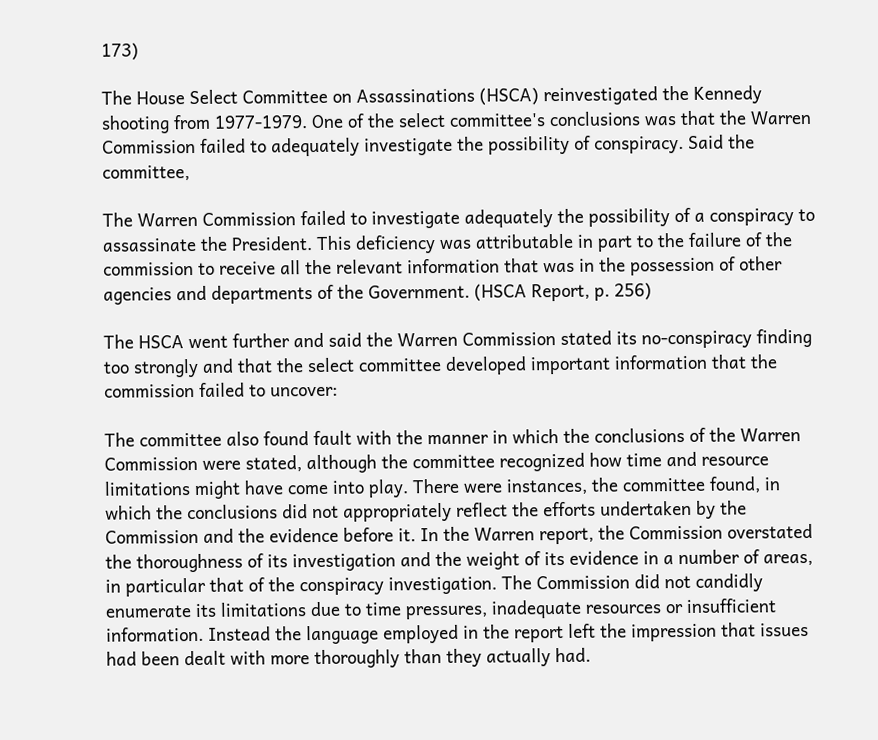173)

The House Select Committee on Assassinations (HSCA) reinvestigated the Kennedy shooting from 1977-1979. One of the select committee's conclusions was that the Warren Commission failed to adequately investigate the possibility of conspiracy. Said the committee,

The Warren Commission failed to investigate adequately the possibility of a conspiracy to assassinate the President. This deficiency was attributable in part to the failure of the commission to receive all the relevant information that was in the possession of other agencies and departments of the Government. (HSCA Report, p. 256)

The HSCA went further and said the Warren Commission stated its no-conspiracy finding too strongly and that the select committee developed important information that the commission failed to uncover:

The committee also found fault with the manner in which the conclusions of the Warren Commission were stated, although the committee recognized how time and resource limitations might have come into play. There were instances, the committee found, in which the conclusions did not appropriately reflect the efforts undertaken by the Commission and the evidence before it. In the Warren report, the Commission overstated the thoroughness of its investigation and the weight of its evidence in a number of areas, in particular that of the conspiracy investigation. The Commission did not candidly enumerate its limitations due to time pressures, inadequate resources or insufficient information. Instead the language employed in the report left the impression that issues had been dealt with more thoroughly than they actually had.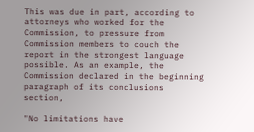This was due in part, according to attorneys who worked for the Commission, to pressure from Commission members to couch the report in the strongest language possible. As an example, the Commission declared in the beginning paragraph of its conclusions section,

"No limitations have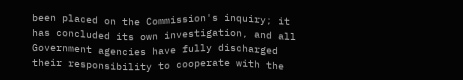been placed on the Commission's inquiry; it has concluded its own investigation, and all Government agencies have fully discharged their responsibility to cooperate with the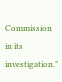Commission in its investigation."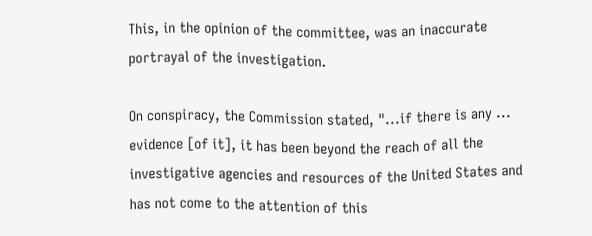This, in the opinion of the committee, was an inaccurate portrayal of the investigation.

On conspiracy, the Commission stated, "...if there is any ... evidence [of it], it has been beyond the reach of all the investigative agencies and resources of the United States and has not come to the attention of this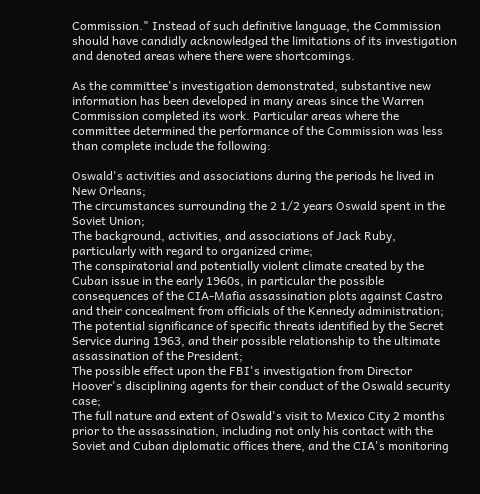Commission." Instead of such definitive language, the Commission should have candidly acknowledged the limitations of its investigation and denoted areas where there were shortcomings.

As the committee's investigation demonstrated, substantive new information has been developed in many areas since the Warren Commission completed its work. Particular areas where the committee determined the performance of the Commission was less than complete include the following:

Oswald's activities and associations during the periods he lived in New Orleans;
The circumstances surrounding the 2 1/2 years Oswald spent in the Soviet Union;
The background, activities, and associations of Jack Ruby, particularly with regard to organized crime;
The conspiratorial and potentially violent climate created by the Cuban issue in the early 1960s, in particular the possible consequences of the CIA-Mafia assassination plots against Castro and their concealment from officials of the Kennedy administration;
The potential significance of specific threats identified by the Secret Service during 1963, and their possible relationship to the ultimate assassination of the President;
The possible effect upon the FBI's investigation from Director Hoover's disciplining agents for their conduct of the Oswald security case;
The full nature and extent of Oswald's visit to Mexico City 2 months prior to the assassination, including not only his contact with the Soviet and Cuban diplomatic offices there, and the CIA's monitoring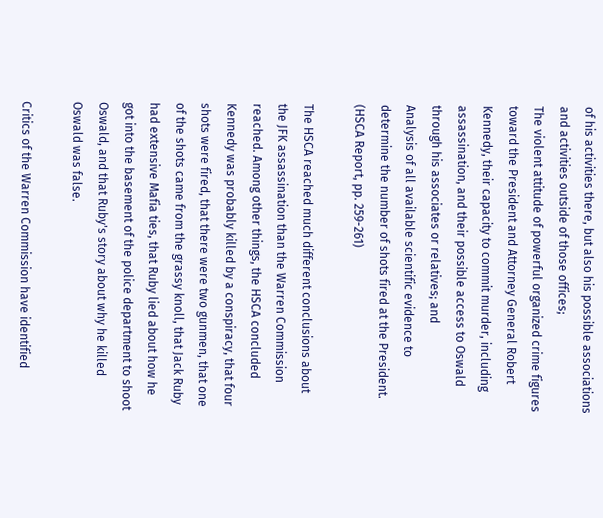of his activities there, but also his possible associations and activities outside of those offices;
The violent attitude of powerful organized crime figures toward the President and Attorney General Robert Kennedy, their capacity to commit murder, including assassination, and their possible access to Oswald through his associates or relatives; and
Analysis of all available scientific evidence to determine the number of shots fired at the President. (HSCA Report, pp. 259-261)

The HSCA reached much different conclusions about the JFK assassination than the Warren Commission reached. Among other things, the HSCA concluded Kennedy was probably killed by a conspiracy, that four shots were fired, that there were two gunmen, that one of the shots came from the grassy knoll, that Jack Ruby had extensive Mafia ties, that Ruby lied about how he got into the basement of the police department to shoot Oswald, and that Ruby's story about why he killed Oswald was false.

Critics of the Warren Commission have identified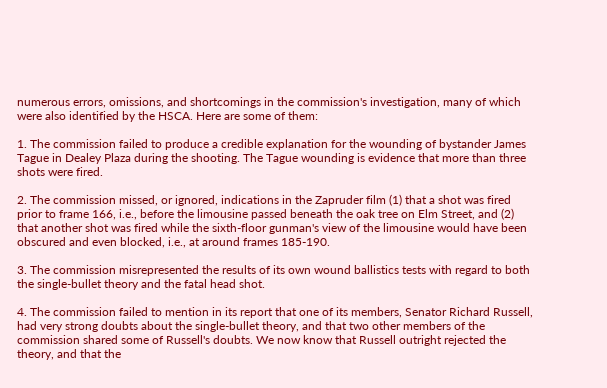numerous errors, omissions, and shortcomings in the commission's investigation, many of which were also identified by the HSCA. Here are some of them:

1. The commission failed to produce a credible explanation for the wounding of bystander James Tague in Dealey Plaza during the shooting. The Tague wounding is evidence that more than three shots were fired.

2. The commission missed, or ignored, indications in the Zapruder film (1) that a shot was fired prior to frame 166, i.e., before the limousine passed beneath the oak tree on Elm Street, and (2) that another shot was fired while the sixth-floor gunman's view of the limousine would have been obscured and even blocked, i.e., at around frames 185-190.

3. The commission misrepresented the results of its own wound ballistics tests with regard to both the single-bullet theory and the fatal head shot.

4. The commission failed to mention in its report that one of its members, Senator Richard Russell, had very strong doubts about the single-bullet theory, and that two other members of the commission shared some of Russell's doubts. We now know that Russell outright rejected the theory, and that the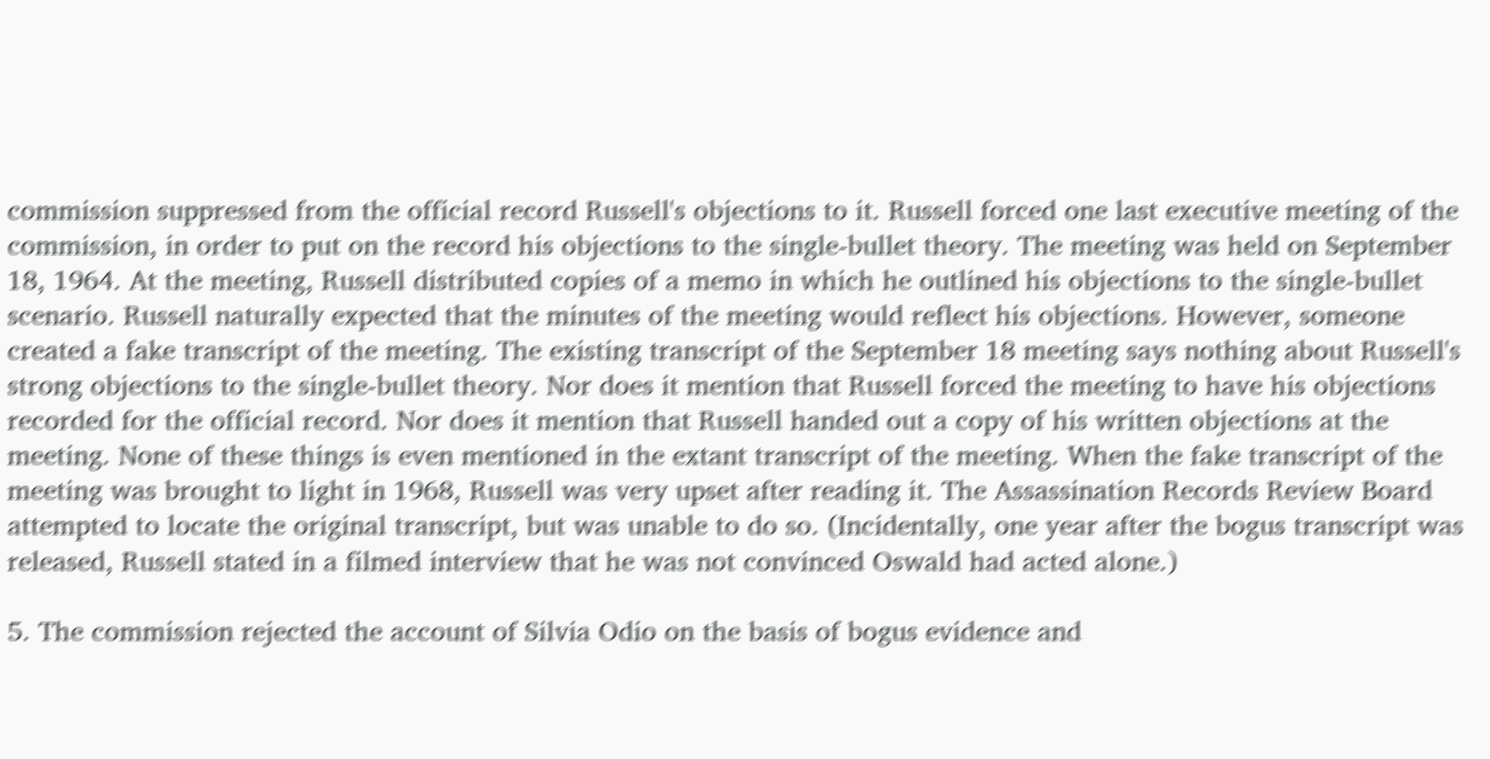commission suppressed from the official record Russell's objections to it. Russell forced one last executive meeting of the commission, in order to put on the record his objections to the single-bullet theory. The meeting was held on September 18, 1964. At the meeting, Russell distributed copies of a memo in which he outlined his objections to the single-bullet scenario. Russell naturally expected that the minutes of the meeting would reflect his objections. However, someone created a fake transcript of the meeting. The existing transcript of the September 18 meeting says nothing about Russell's strong objections to the single-bullet theory. Nor does it mention that Russell forced the meeting to have his objections recorded for the official record. Nor does it mention that Russell handed out a copy of his written objections at the meeting. None of these things is even mentioned in the extant transcript of the meeting. When the fake transcript of the meeting was brought to light in 1968, Russell was very upset after reading it. The Assassination Records Review Board attempted to locate the original transcript, but was unable to do so. (Incidentally, one year after the bogus transcript was released, Russell stated in a filmed interview that he was not convinced Oswald had acted alone.)

5. The commission rejected the account of Silvia Odio on the basis of bogus evidence and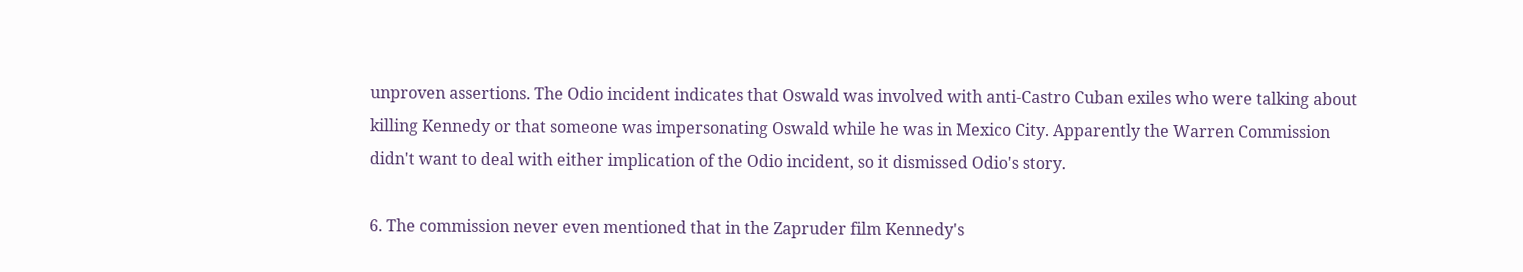unproven assertions. The Odio incident indicates that Oswald was involved with anti-Castro Cuban exiles who were talking about killing Kennedy or that someone was impersonating Oswald while he was in Mexico City. Apparently the Warren Commission didn't want to deal with either implication of the Odio incident, so it dismissed Odio's story.

6. The commission never even mentioned that in the Zapruder film Kennedy's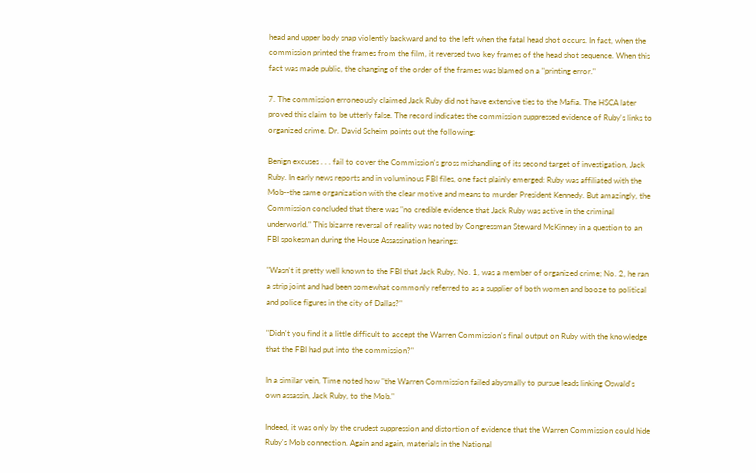head and upper body snap violently backward and to the left when the fatal head shot occurs. In fact, when the commission printed the frames from the film, it reversed two key frames of the head shot sequence. When this fact was made public, the changing of the order of the frames was blamed on a "printing error."

7. The commission erroneously claimed Jack Ruby did not have extensive ties to the Mafia. The HSCA later proved this claim to be utterly false. The record indicates the commission suppressed evidence of Ruby's links to organized crime. Dr. David Scheim points out the following:

Benign excuses . . . fail to cover the Commission's gross mishandling of its second target of investigation, Jack Ruby. In early news reports and in voluminous FBI files, one fact plainly emerged: Ruby was affiliated with the Mob--the same organization with the clear motive and means to murder President Kennedy. But amazingly, the Commission concluded that there was "no credible evidence that Jack Ruby was active in the criminal underworld." This bizarre reversal of reality was noted by Congressman Steward McKinney in a question to an FBI spokesman during the House Assassination hearings:

"Wasn't it pretty well known to the FBI that Jack Ruby, No. 1, was a member of organized crime; No. 2, he ran a strip joint and had been somewhat commonly referred to as a supplier of both women and booze to political and police figures in the city of Dallas?"

"Didn't you find it a little difficult to accept the Warren Commission's final output on Ruby with the knowledge that the FBI had put into the commission?"

In a similar vein, Time noted how "the Warren Commission failed abysmally to pursue leads linking Oswald's own assassin, Jack Ruby, to the Mob."

Indeed, it was only by the crudest suppression and distortion of evidence that the Warren Commission could hide Ruby's Mob connection. Again and again, materials in the National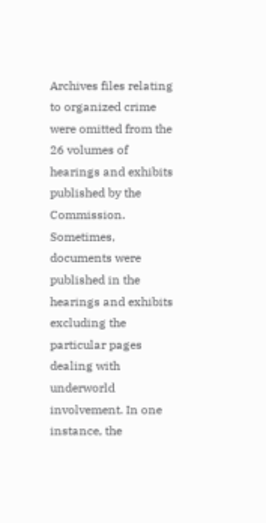Archives files relating to organized crime were omitted from the 26 volumes of hearings and exhibits published by the Commission. Sometimes, documents were published in the hearings and exhibits excluding the particular pages dealing with underworld involvement. In one instance, the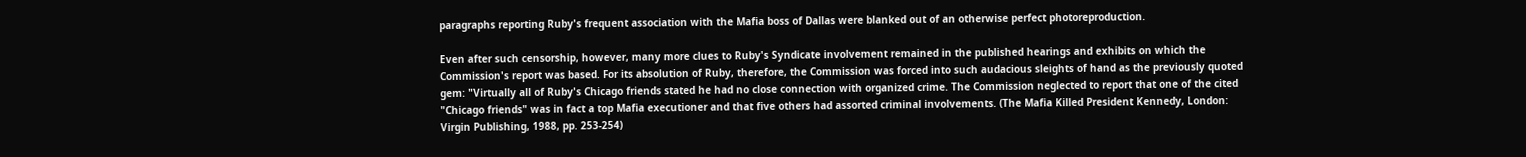paragraphs reporting Ruby's frequent association with the Mafia boss of Dallas were blanked out of an otherwise perfect photoreproduction.

Even after such censorship, however, many more clues to Ruby's Syndicate involvement remained in the published hearings and exhibits on which the Commission's report was based. For its absolution of Ruby, therefore, the Commission was forced into such audacious sleights of hand as the previously quoted gem: "Virtually all of Ruby's Chicago friends stated he had no close connection with organized crime. The Commission neglected to report that one of the cited "Chicago friends" was in fact a top Mafia executioner and that five others had assorted criminal involvements. (The Mafia Killed President Kennedy, London: Virgin Publishing, 1988, pp. 253-254)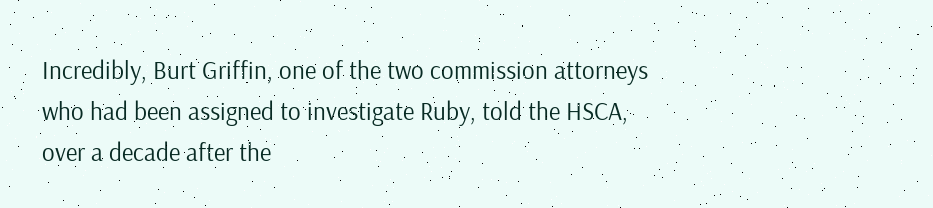Incredibly, Burt Griffin, one of the two commission attorneys who had been assigned to investigate Ruby, told the HSCA, over a decade after the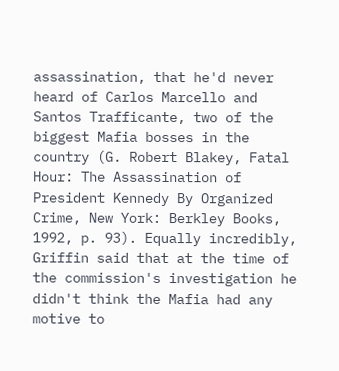assassination, that he'd never heard of Carlos Marcello and Santos Trafficante, two of the biggest Mafia bosses in the country (G. Robert Blakey, Fatal Hour: The Assassination of President Kennedy By Organized Crime, New York: Berkley Books, 1992, p. 93). Equally incredibly, Griffin said that at the time of the commission's investigation he didn't think the Mafia had any motive to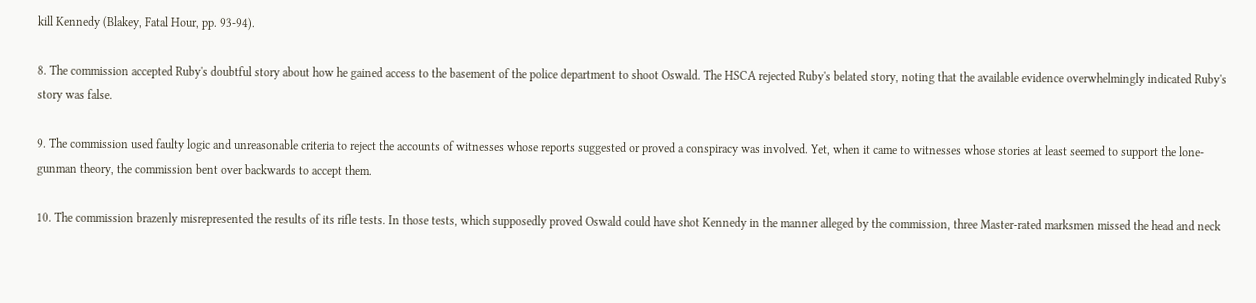kill Kennedy (Blakey, Fatal Hour, pp. 93-94).

8. The commission accepted Ruby's doubtful story about how he gained access to the basement of the police department to shoot Oswald. The HSCA rejected Ruby's belated story, noting that the available evidence overwhelmingly indicated Ruby's story was false.

9. The commission used faulty logic and unreasonable criteria to reject the accounts of witnesses whose reports suggested or proved a conspiracy was involved. Yet, when it came to witnesses whose stories at least seemed to support the lone-gunman theory, the commission bent over backwards to accept them.

10. The commission brazenly misrepresented the results of its rifle tests. In those tests, which supposedly proved Oswald could have shot Kennedy in the manner alleged by the commission, three Master-rated marksmen missed the head and neck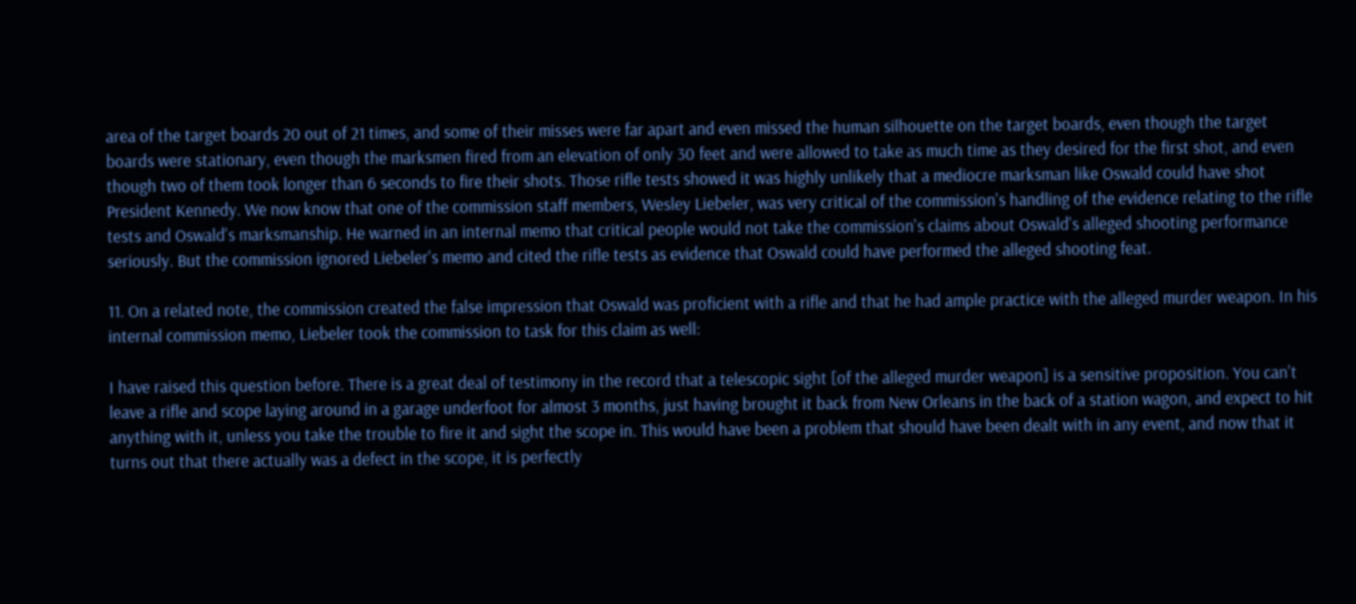area of the target boards 20 out of 21 times, and some of their misses were far apart and even missed the human silhouette on the target boards, even though the target boards were stationary, even though the marksmen fired from an elevation of only 30 feet and were allowed to take as much time as they desired for the first shot, and even though two of them took longer than 6 seconds to fire their shots. Those rifle tests showed it was highly unlikely that a mediocre marksman like Oswald could have shot President Kennedy. We now know that one of the commission staff members, Wesley Liebeler, was very critical of the commission's handling of the evidence relating to the rifle tests and Oswald's marksmanship. He warned in an internal memo that critical people would not take the commission's claims about Oswald's alleged shooting performance seriously. But the commission ignored Liebeler's memo and cited the rifle tests as evidence that Oswald could have performed the alleged shooting feat.

11. On a related note, the commission created the false impression that Oswald was proficient with a rifle and that he had ample practice with the alleged murder weapon. In his internal commission memo, Liebeler took the commission to task for this claim as well:

I have raised this question before. There is a great deal of testimony in the record that a telescopic sight [of the alleged murder weapon] is a sensitive proposition. You can't leave a rifle and scope laying around in a garage underfoot for almost 3 months, just having brought it back from New Orleans in the back of a station wagon, and expect to hit anything with it, unless you take the trouble to fire it and sight the scope in. This would have been a problem that should have been dealt with in any event, and now that it turns out that there actually was a defect in the scope, it is perfectly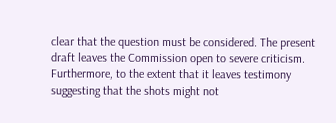clear that the question must be considered. The present draft leaves the Commission open to severe criticism. Furthermore, to the extent that it leaves testimony suggesting that the shots might not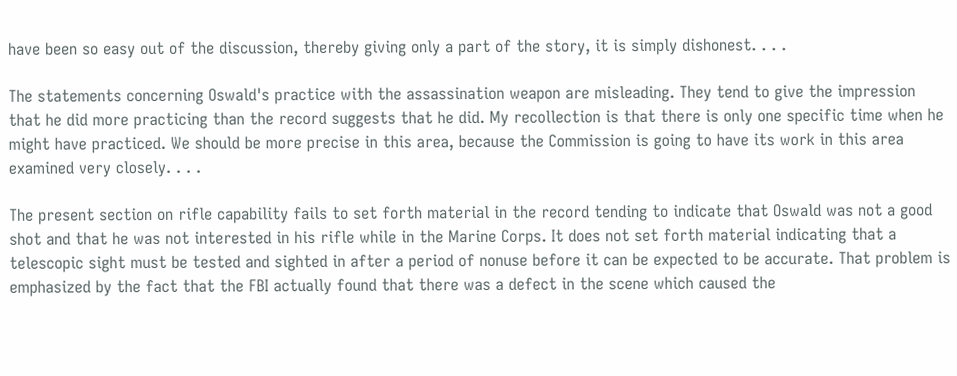have been so easy out of the discussion, thereby giving only a part of the story, it is simply dishonest. . . .

The statements concerning Oswald's practice with the assassination weapon are misleading. They tend to give the impression that he did more practicing than the record suggests that he did. My recollection is that there is only one specific time when he might have practiced. We should be more precise in this area, because the Commission is going to have its work in this area examined very closely. . . .

The present section on rifle capability fails to set forth material in the record tending to indicate that Oswald was not a good shot and that he was not interested in his rifle while in the Marine Corps. It does not set forth material indicating that a telescopic sight must be tested and sighted in after a period of nonuse before it can be expected to be accurate. That problem is emphasized by the fact that the FBI actually found that there was a defect in the scene which caused the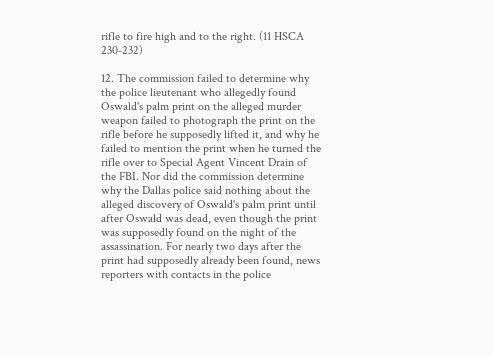rifle to fire high and to the right. (11 HSCA 230-232)

12. The commission failed to determine why the police lieutenant who allegedly found Oswald's palm print on the alleged murder weapon failed to photograph the print on the rifle before he supposedly lifted it, and why he failed to mention the print when he turned the rifle over to Special Agent Vincent Drain of the FBI. Nor did the commission determine why the Dallas police said nothing about the alleged discovery of Oswald's palm print until after Oswald was dead, even though the print was supposedly found on the night of the assassination. For nearly two days after the print had supposedly already been found, news reporters with contacts in the police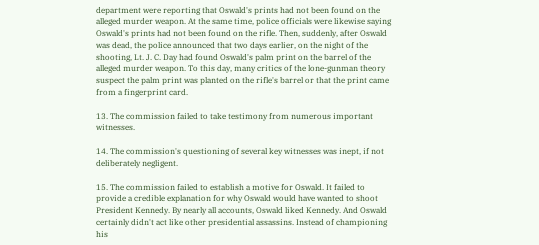department were reporting that Oswald's prints had not been found on the alleged murder weapon. At the same time, police officials were likewise saying Oswald's prints had not been found on the rifle. Then, suddenly, after Oswald was dead, the police announced that two days earlier, on the night of the shooting, Lt. J. C. Day had found Oswald's palm print on the barrel of the alleged murder weapon. To this day, many critics of the lone-gunman theory suspect the palm print was planted on the rifle's barrel or that the print came from a fingerprint card.

13. The commission failed to take testimony from numerous important witnesses.

14. The commission's questioning of several key witnesses was inept, if not deliberately negligent.

15. The commission failed to establish a motive for Oswald. It failed to provide a credible explanation for why Oswald would have wanted to shoot President Kennedy. By nearly all accounts, Oswald liked Kennedy. And Oswald certainly didn't act like other presidential assassins. Instead of championing his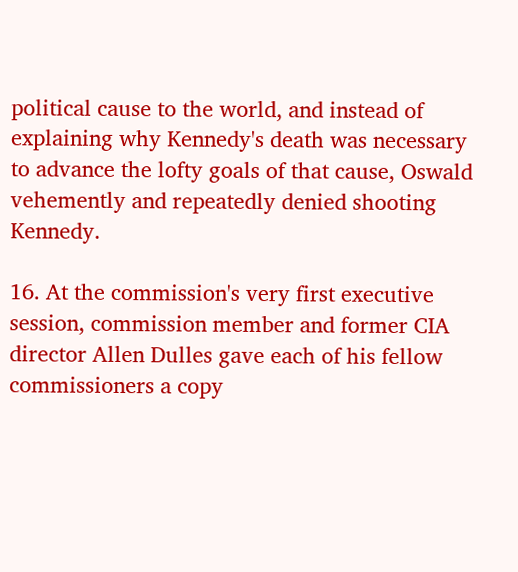political cause to the world, and instead of explaining why Kennedy's death was necessary to advance the lofty goals of that cause, Oswald vehemently and repeatedly denied shooting Kennedy.

16. At the commission's very first executive session, commission member and former CIA director Allen Dulles gave each of his fellow commissioners a copy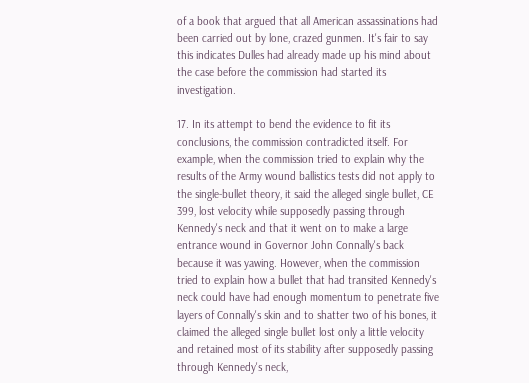of a book that argued that all American assassinations had been carried out by lone, crazed gunmen. It's fair to say this indicates Dulles had already made up his mind about the case before the commission had started its investigation.

17. In its attempt to bend the evidence to fit its conclusions, the commission contradicted itself. For example, when the commission tried to explain why the results of the Army wound ballistics tests did not apply to the single-bullet theory, it said the alleged single bullet, CE 399, lost velocity while supposedly passing through Kennedy's neck and that it went on to make a large entrance wound in Governor John Connally's back because it was yawing. However, when the commission tried to explain how a bullet that had transited Kennedy's neck could have had enough momentum to penetrate five layers of Connally's skin and to shatter two of his bones, it claimed the alleged single bullet lost only a little velocity and retained most of its stability after supposedly passing through Kennedy's neck,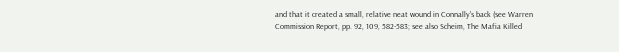and that it created a small, relative neat wound in Connally's back (see Warren Commission Report, pp. 92, 109, 582-583; see also Scheim, The Mafia Killed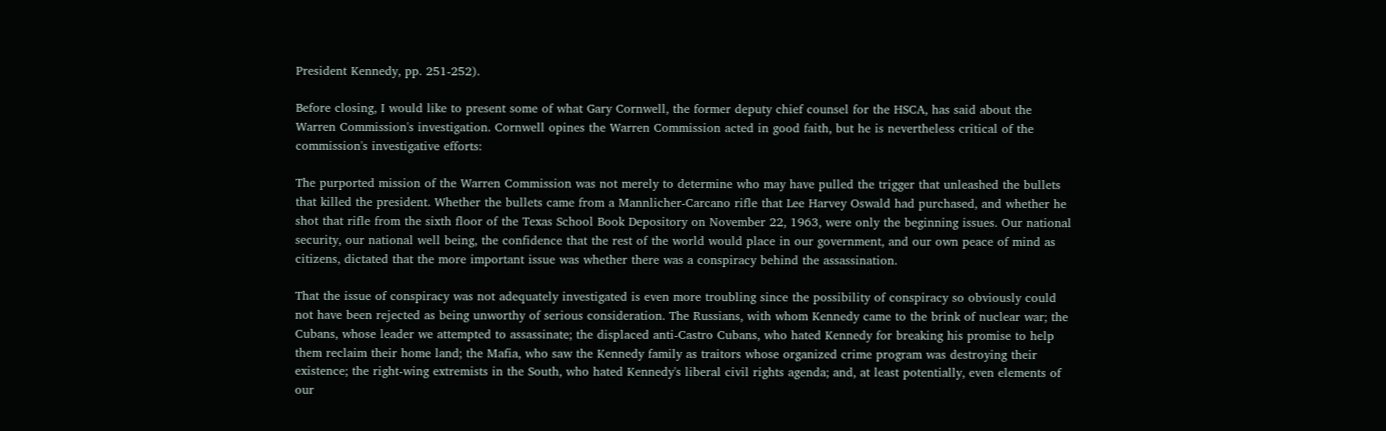President Kennedy, pp. 251-252).

Before closing, I would like to present some of what Gary Cornwell, the former deputy chief counsel for the HSCA, has said about the Warren Commission's investigation. Cornwell opines the Warren Commission acted in good faith, but he is nevertheless critical of the commission's investigative efforts:

The purported mission of the Warren Commission was not merely to determine who may have pulled the trigger that unleashed the bullets that killed the president. Whether the bullets came from a Mannlicher-Carcano rifle that Lee Harvey Oswald had purchased, and whether he shot that rifle from the sixth floor of the Texas School Book Depository on November 22, 1963, were only the beginning issues. Our national security, our national well being, the confidence that the rest of the world would place in our government, and our own peace of mind as citizens, dictated that the more important issue was whether there was a conspiracy behind the assassination.

That the issue of conspiracy was not adequately investigated is even more troubling since the possibility of conspiracy so obviously could not have been rejected as being unworthy of serious consideration. The Russians, with whom Kennedy came to the brink of nuclear war; the Cubans, whose leader we attempted to assassinate; the displaced anti-Castro Cubans, who hated Kennedy for breaking his promise to help them reclaim their home land; the Mafia, who saw the Kennedy family as traitors whose organized crime program was destroying their existence; the right-wing extremists in the South, who hated Kennedy's liberal civil rights agenda; and, at least potentially, even elements of our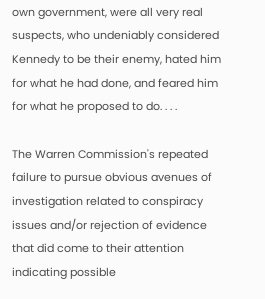own government, were all very real suspects, who undeniably considered Kennedy to be their enemy, hated him for what he had done, and feared him for what he proposed to do. . . .

The Warren Commission's repeated failure to pursue obvious avenues of investigation related to conspiracy issues and/or rejection of evidence that did come to their attention indicating possible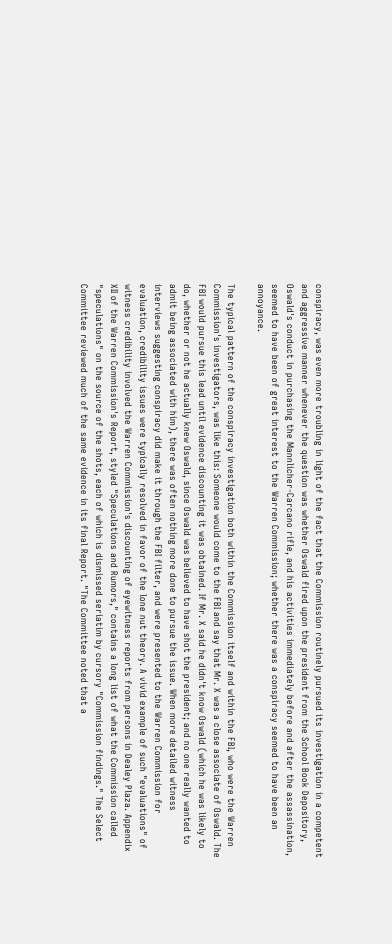conspiracy, was even more troubling in light of the fact that the Commission routinely pursued its investigation in a competent and aggressive manner whenever the question was whether Oswald fired upon the president from the School Book Depository, Oswald's conduct in purchasing the Mannlicher-Carcano rifle, and his activities immediately before and after the assassination, seemed to have been of great interest to the Warren Commission; whether there was a conspiracy seemed to have been an annoyance.

The typical pattern of the conspiracy investigation both within the Commission itself and within the FBI, who were the Warren Commission's investigators, was like this: Someone would come to the FBI and say that Mr. X was a close associate of Oswald. The FBI would pursue this lead until evidence discounting it was obtained. If Mr. X said he didn't know Oswald (which he was likely to do, whether or not he actually knew Oswald, since Oswald was believed to have shot the president; and no one really wanted to admit being associated with him), there was often nothing more done to pursue the issue. When more detailed witness interviews suggesting conspiracy did make it through the FBI filter, and were presented to the Warren Commission for evaluation, credibility issues were typically resolved in favor of the lone nut theory. A vivid example of such "evaluations" of witness credibility involved the Warren Commission's discounting of eyewitness reports from persons in Dealey Plaza. Appendix XII of the Warren Commission's Report, styled "Speculations and Rumors," contains a long list of what the Commission called "speculations" on the source of the shots, each of which is dismissed seriatim by cursory "Commission findings." The Select Committee reviewed much of the same evidence in its final Report. "The Committee noted that a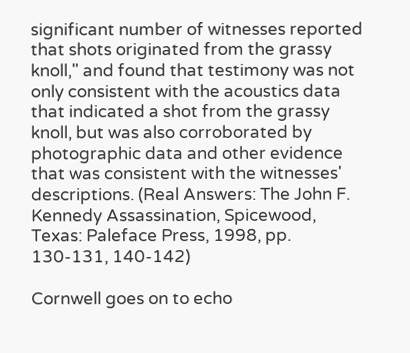significant number of witnesses reported that shots originated from the grassy knoll," and found that testimony was not only consistent with the acoustics data that indicated a shot from the grassy knoll, but was also corroborated by photographic data and other evidence that was consistent with the witnesses' descriptions. (Real Answers: The John F. Kennedy Assassination, Spicewood, Texas: Paleface Press, 1998, pp. 130-131, 140-142)

Cornwell goes on to echo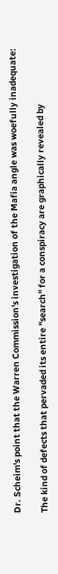Dr. Scheim's point that the Warren Commission's investigation of the Mafia angle was woefully inadequate:

The kind of defects that pervaded its entire "search" for a conspiracy are graphically revealed by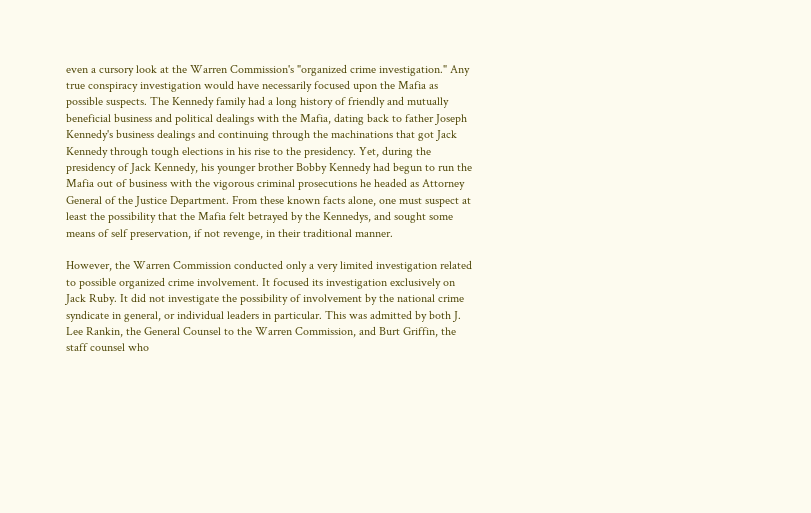even a cursory look at the Warren Commission's "organized crime investigation." Any true conspiracy investigation would have necessarily focused upon the Mafia as possible suspects. The Kennedy family had a long history of friendly and mutually beneficial business and political dealings with the Mafia, dating back to father Joseph Kennedy's business dealings and continuing through the machinations that got Jack Kennedy through tough elections in his rise to the presidency. Yet, during the presidency of Jack Kennedy, his younger brother Bobby Kennedy had begun to run the Mafia out of business with the vigorous criminal prosecutions he headed as Attorney General of the Justice Department. From these known facts alone, one must suspect at least the possibility that the Mafia felt betrayed by the Kennedys, and sought some means of self preservation, if not revenge, in their traditional manner.

However, the Warren Commission conducted only a very limited investigation related to possible organized crime involvement. It focused its investigation exclusively on Jack Ruby. It did not investigate the possibility of involvement by the national crime syndicate in general, or individual leaders in particular. This was admitted by both J. Lee Rankin, the General Counsel to the Warren Commission, and Burt Griffin, the staff counsel who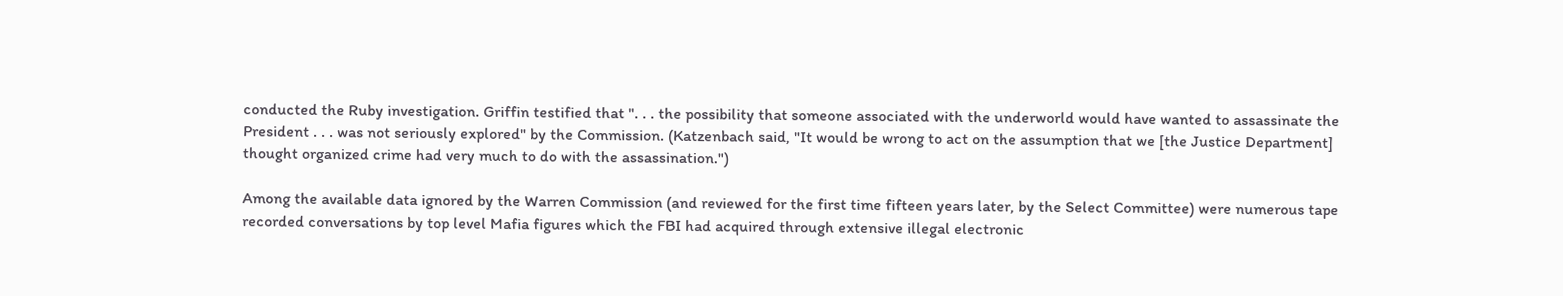conducted the Ruby investigation. Griffin testified that ". . . the possibility that someone associated with the underworld would have wanted to assassinate the President . . . was not seriously explored" by the Commission. (Katzenbach said, "It would be wrong to act on the assumption that we [the Justice Department] thought organized crime had very much to do with the assassination.")

Among the available data ignored by the Warren Commission (and reviewed for the first time fifteen years later, by the Select Committee) were numerous tape recorded conversations by top level Mafia figures which the FBI had acquired through extensive illegal electronic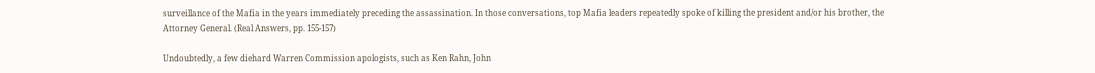surveillance of the Mafia in the years immediately preceding the assassination. In those conversations, top Mafia leaders repeatedly spoke of killing the president and/or his brother, the Attorney General. (Real Answers, pp. 155-157)

Undoubtedly, a few diehard Warren Commission apologists, such as Ken Rahn, John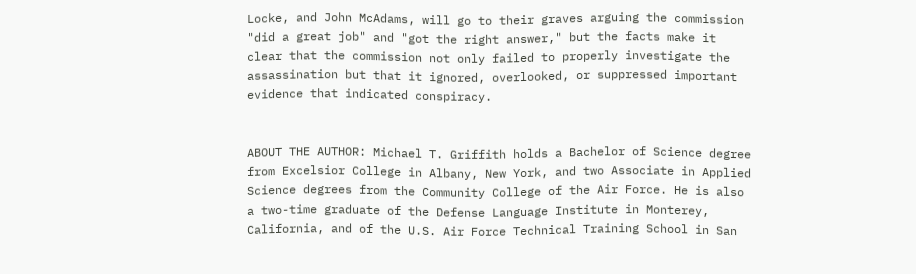Locke, and John McAdams, will go to their graves arguing the commission "did a great job" and "got the right answer," but the facts make it clear that the commission not only failed to properly investigate the assassination but that it ignored, overlooked, or suppressed important evidence that indicated conspiracy.


ABOUT THE AUTHOR: Michael T. Griffith holds a Bachelor of Science degree from Excelsior College in Albany, New York, and two Associate in Applied Science degrees from the Community College of the Air Force. He is also a two-time graduate of the Defense Language Institute in Monterey, California, and of the U.S. Air Force Technical Training School in San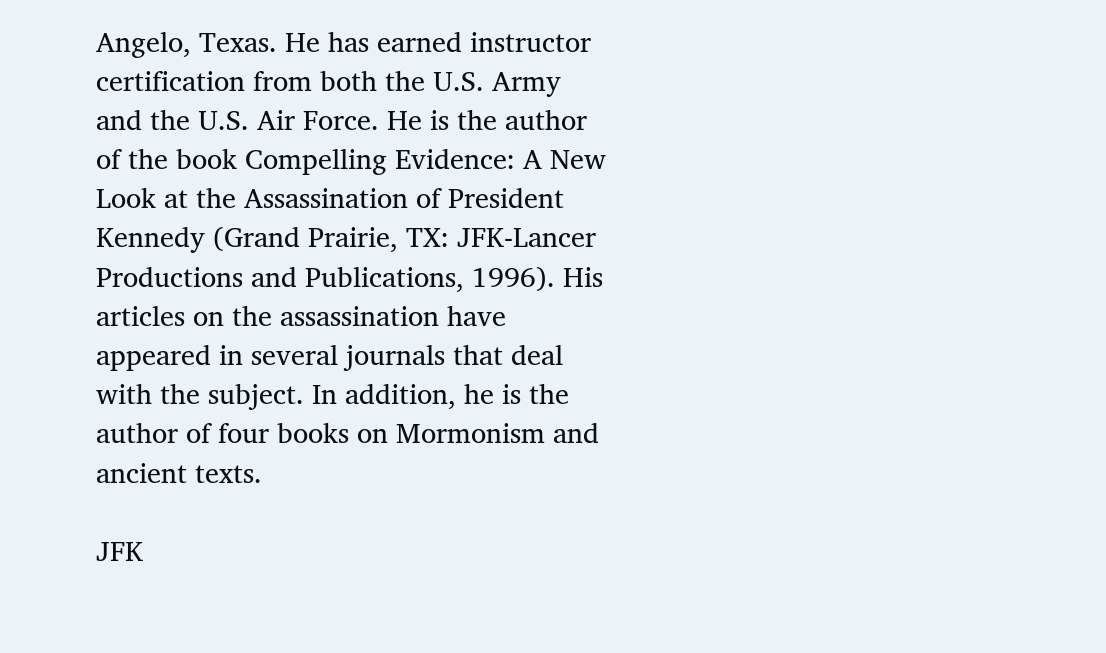Angelo, Texas. He has earned instructor certification from both the U.S. Army and the U.S. Air Force. He is the author of the book Compelling Evidence: A New Look at the Assassination of President Kennedy (Grand Prairie, TX: JFK-Lancer Productions and Publications, 1996). His articles on the assassination have appeared in several journals that deal with the subject. In addition, he is the author of four books on Mormonism and ancient texts.

JFK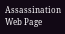Assassination Web Page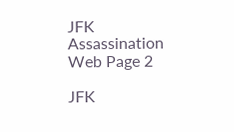JFK Assassination Web Page 2

JFK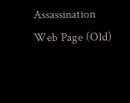Assassination Web Page (Old)